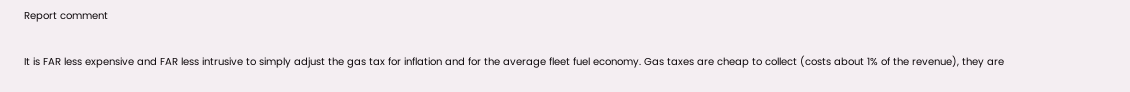Report comment

It is FAR less expensive and FAR less intrusive to simply adjust the gas tax for inflation and for the average fleet fuel economy. Gas taxes are cheap to collect (costs about 1% of the revenue), they are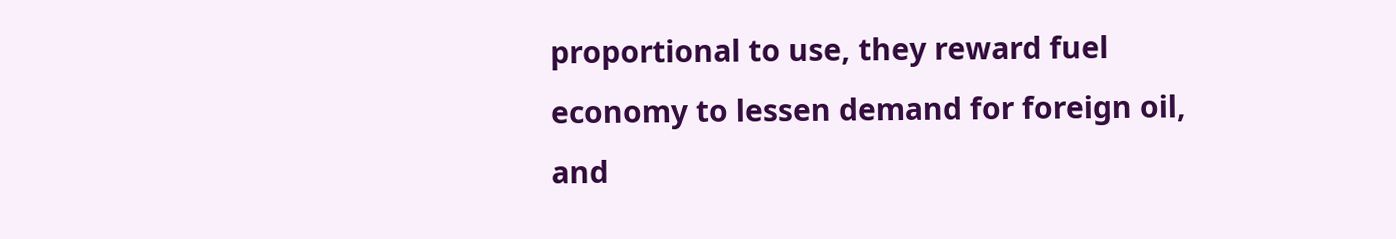proportional to use, they reward fuel economy to lessen demand for foreign oil, and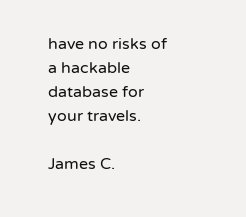have no risks of a hackable database for your travels.

James C.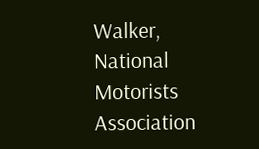Walker, National Motorists Association